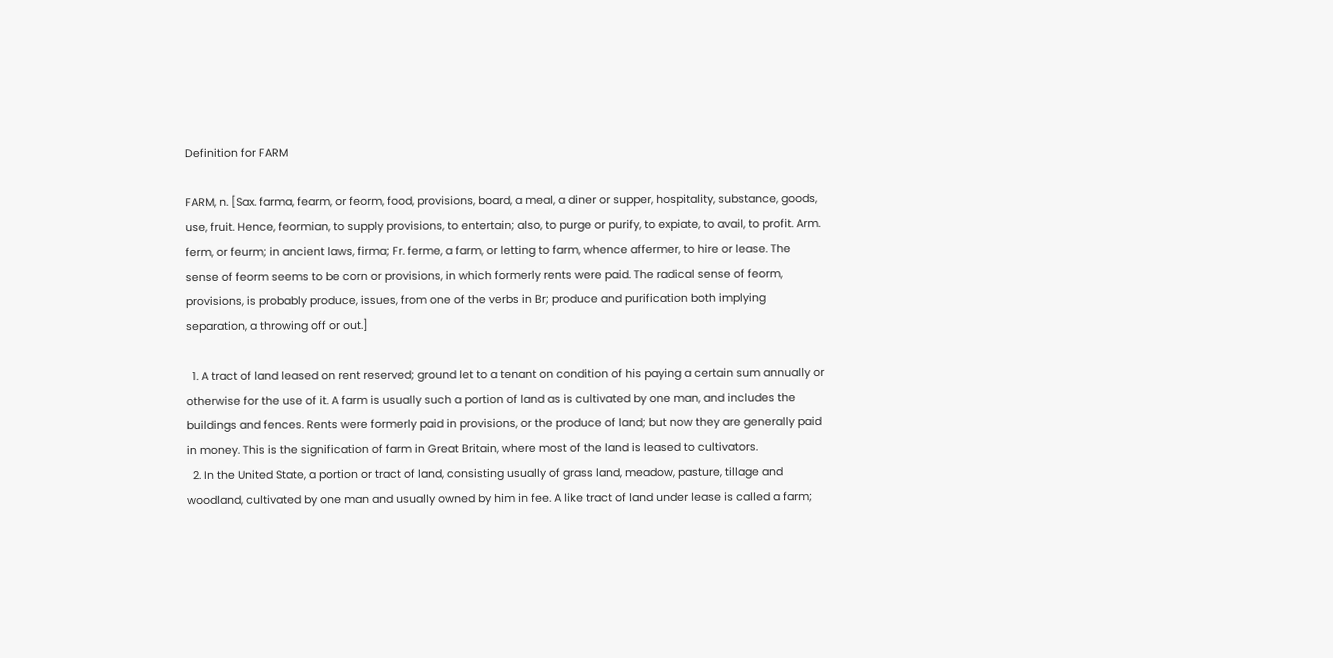Definition for FARM

FARM, n. [Sax. farma, fearm, or feorm, food, provisions, board, a meal, a diner or supper, hospitality, substance, goods, use, fruit. Hence, feormian, to supply provisions, to entertain; also, to purge or purify, to expiate, to avail, to profit. Arm. ferm, or feurm; in ancient laws, firma; Fr. ferme, a farm, or letting to farm, whence affermer, to hire or lease. The sense of feorm seems to be corn or provisions, in which formerly rents were paid. The radical sense of feorm, provisions, is probably produce, issues, from one of the verbs in Br; produce and purification both implying separation, a throwing off or out.]

  1. A tract of land leased on rent reserved; ground let to a tenant on condition of his paying a certain sum annually or otherwise for the use of it. A farm is usually such a portion of land as is cultivated by one man, and includes the buildings and fences. Rents were formerly paid in provisions, or the produce of land; but now they are generally paid in money. This is the signification of farm in Great Britain, where most of the land is leased to cultivators.
  2. In the United State, a portion or tract of land, consisting usually of grass land, meadow, pasture, tillage and woodland, cultivated by one man and usually owned by him in fee. A like tract of land under lease is called a farm;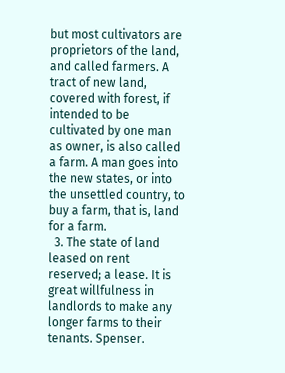but most cultivators are proprietors of the land, and called farmers. A tract of new land, covered with forest, if intended to be cultivated by one man as owner, is also called a farm. A man goes into the new states, or into the unsettled country, to buy a farm, that is, land for a farm.
  3. The state of land leased on rent reserved; a lease. It is great willfulness in landlords to make any longer farms to their tenants. Spenser.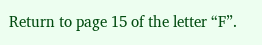Return to page 15 of the letter “F”.